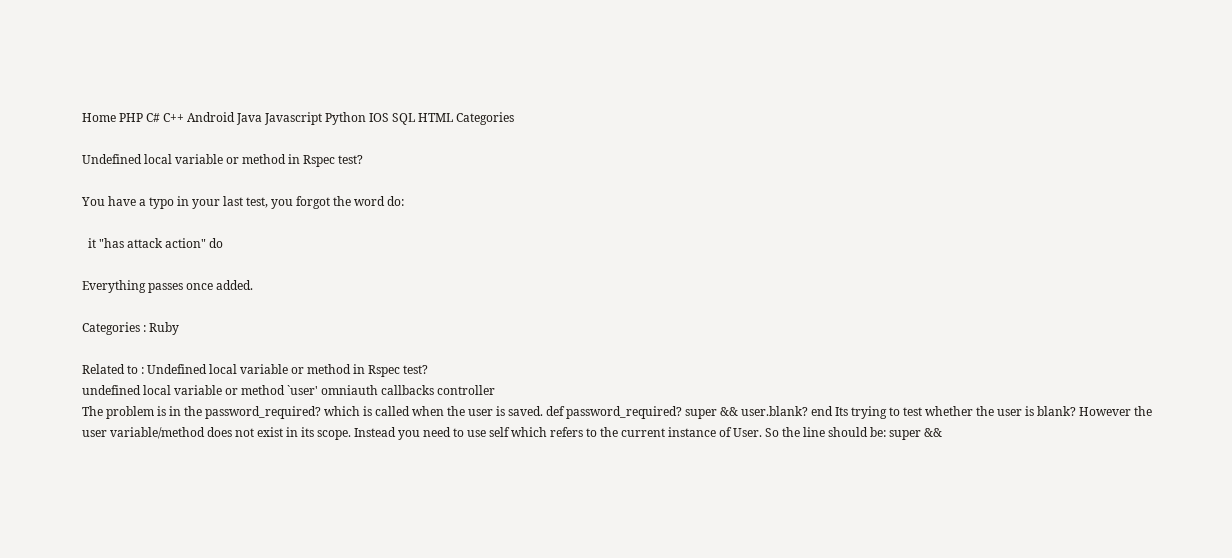Home PHP C# C++ Android Java Javascript Python IOS SQL HTML Categories

Undefined local variable or method in Rspec test?

You have a typo in your last test, you forgot the word do:

  it "has attack action" do

Everything passes once added.

Categories : Ruby

Related to : Undefined local variable or method in Rspec test?
undefined local variable or method `user' omniauth callbacks controller
The problem is in the password_required? which is called when the user is saved. def password_required? super && user.blank? end Its trying to test whether the user is blank? However the user variable/method does not exist in its scope. Instead you need to use self which refers to the current instance of User. So the line should be: super &&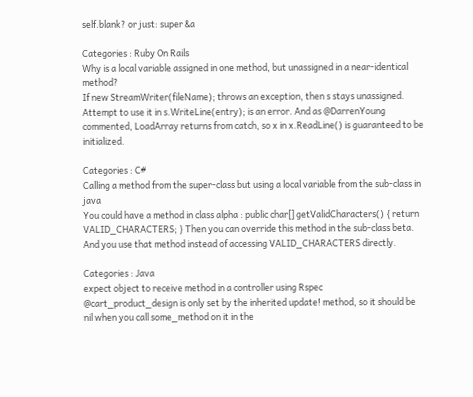self.blank? or just: super &a

Categories : Ruby On Rails
Why is a local variable assigned in one method, but unassigned in a near-identical method?
If new StreamWriter(fileName); throws an exception, then s stays unassigned. Attempt to use it in s.WriteLine(entry); is an error. And as @DarrenYoung commented, LoadArray returns from catch, so x in x.ReadLine() is guaranteed to be initialized.

Categories : C#
Calling a method from the super-class but using a local variable from the sub-class in java
You could have a method in class alpha : public char[] getValidCharacters() { return VALID_CHARACTERS; } Then you can override this method in the sub-class beta. And you use that method instead of accessing VALID_CHARACTERS directly.

Categories : Java
expect object to receive method in a controller using Rspec
@cart_product_design is only set by the inherited update! method, so it should be nil when you call some_method on it in the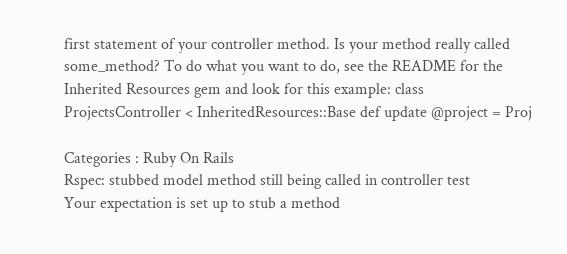first statement of your controller method. Is your method really called some_method? To do what you want to do, see the README for the Inherited Resources gem and look for this example: class ProjectsController < InheritedResources::Base def update @project = Proj

Categories : Ruby On Rails
Rspec: stubbed model method still being called in controller test
Your expectation is set up to stub a method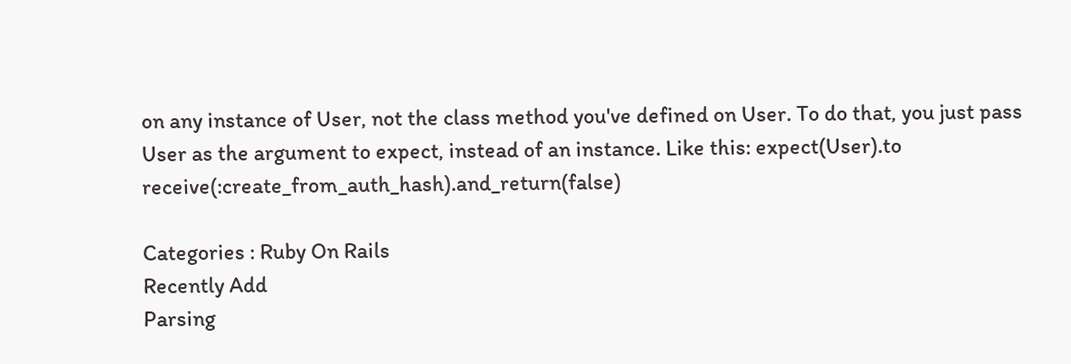on any instance of User, not the class method you've defined on User. To do that, you just pass User as the argument to expect, instead of an instance. Like this: expect(User).to receive(:create_from_auth_hash).and_return(false)

Categories : Ruby On Rails
Recently Add
Parsing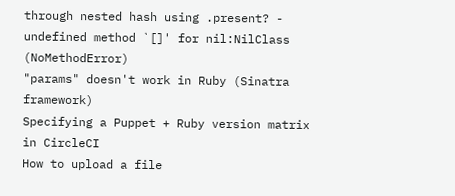through nested hash using .present? - undefined method `[]' for nil:NilClass (NoMethodError)
"params" doesn't work in Ruby (Sinatra framework)
Specifying a Puppet + Ruby version matrix in CircleCI
How to upload a file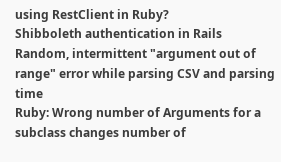using RestClient in Ruby?
Shibboleth authentication in Rails
Random, intermittent "argument out of range" error while parsing CSV and parsing time
Ruby: Wrong number of Arguments for a subclass changes number of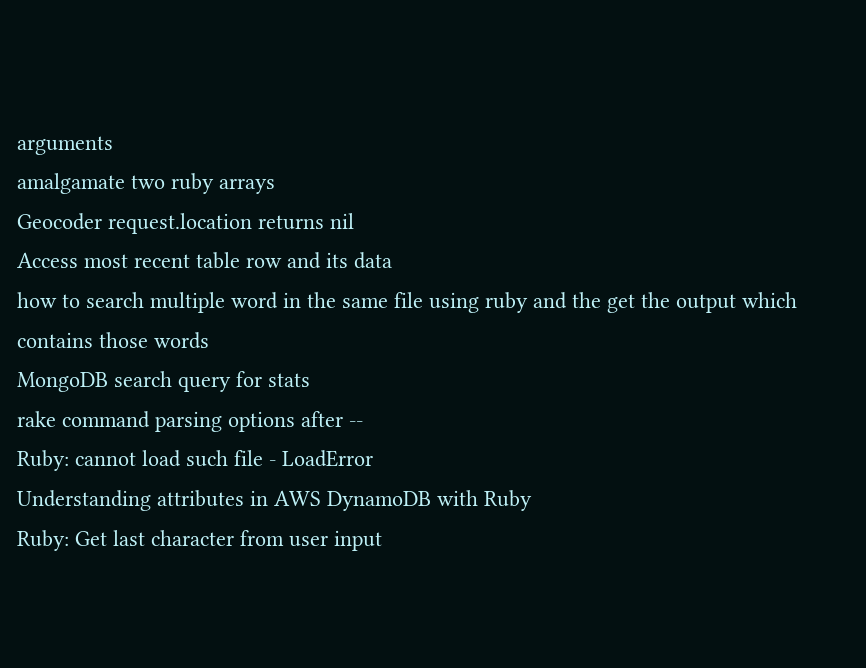arguments
amalgamate two ruby arrays
Geocoder request.location returns nil
Access most recent table row and its data
how to search multiple word in the same file using ruby and the get the output which contains those words
MongoDB search query for stats
rake command parsing options after --
Ruby: cannot load such file - LoadError
Understanding attributes in AWS DynamoDB with Ruby
Ruby: Get last character from user input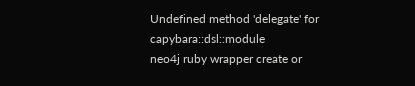Undefined method 'delegate' for capybara::dsl::module
neo4j ruby wrapper create or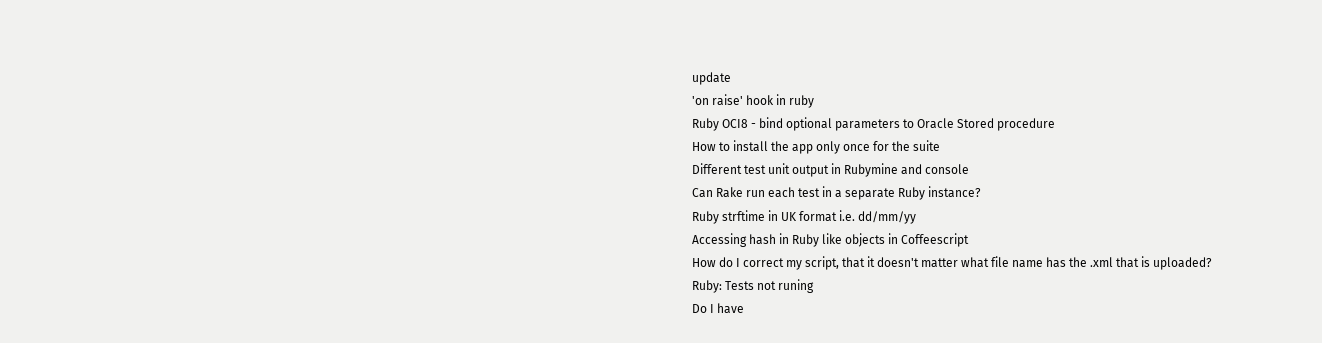update
'on raise' hook in ruby
Ruby OCI8 - bind optional parameters to Oracle Stored procedure
How to install the app only once for the suite
Different test unit output in Rubymine and console
Can Rake run each test in a separate Ruby instance?
Ruby strftime in UK format i.e. dd/mm/yy
Accessing hash in Ruby like objects in Coffeescript
How do I correct my script, that it doesn't matter what file name has the .xml that is uploaded?
Ruby: Tests not runing
Do I have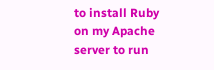to install Ruby on my Apache server to run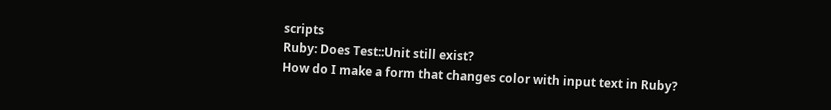scripts
Ruby: Does Test::Unit still exist?
How do I make a form that changes color with input text in Ruby?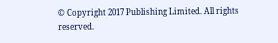© Copyright 2017 Publishing Limited. All rights reserved.